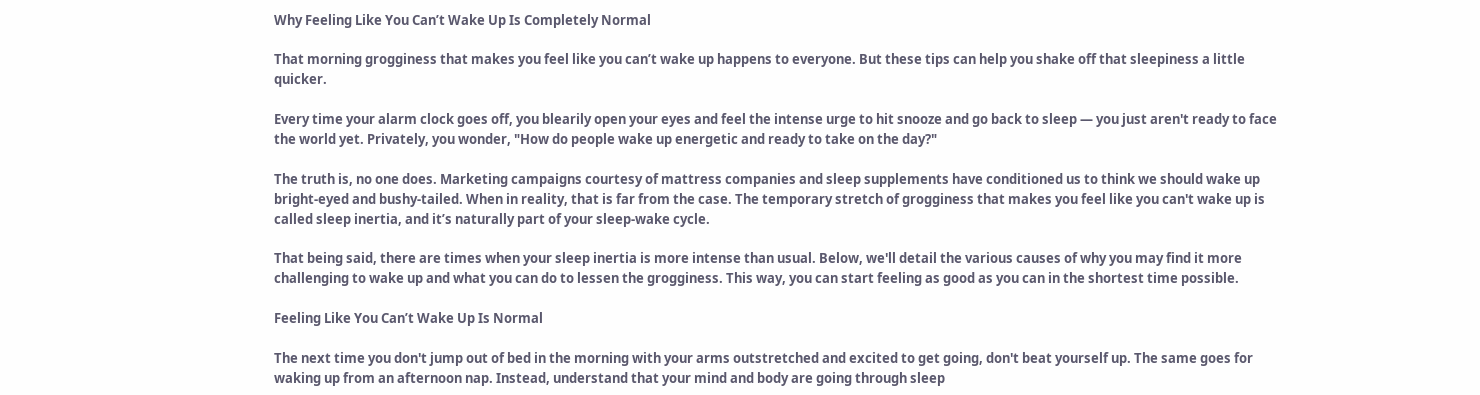Why Feeling Like You Can’t Wake Up Is Completely Normal

That morning grogginess that makes you feel like you can’t wake up happens to everyone. But these tips can help you shake off that sleepiness a little quicker.

Every time your alarm clock goes off, you blearily open your eyes and feel the intense urge to hit snooze and go back to sleep — you just aren't ready to face the world yet. Privately, you wonder, "How do people wake up energetic and ready to take on the day?"

The truth is, no one does. Marketing campaigns courtesy of mattress companies and sleep supplements have conditioned us to think we should wake up bright-eyed and bushy-tailed. When in reality, that is far from the case. The temporary stretch of grogginess that makes you feel like you can't wake up is called sleep inertia, and it’s naturally part of your sleep-wake cycle.

That being said, there are times when your sleep inertia is more intense than usual. Below, we'll detail the various causes of why you may find it more challenging to wake up and what you can do to lessen the grogginess. This way, you can start feeling as good as you can in the shortest time possible.

Feeling Like You Can’t Wake Up Is Normal

The next time you don't jump out of bed in the morning with your arms outstretched and excited to get going, don't beat yourself up. The same goes for waking up from an afternoon nap. Instead, understand that your mind and body are going through sleep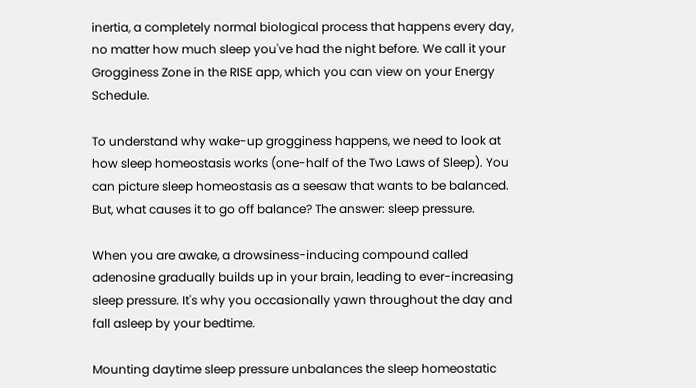inertia, a completely normal biological process that happens every day, no matter how much sleep you've had the night before. We call it your Grogginess Zone in the RISE app, which you can view on your Energy Schedule.

To understand why wake-up grogginess happens, we need to look at how sleep homeostasis works (one-half of the Two Laws of Sleep). You can picture sleep homeostasis as a seesaw that wants to be balanced. But, what causes it to go off balance? The answer: sleep pressure.

When you are awake, a drowsiness-inducing compound called adenosine gradually builds up in your brain, leading to ever-increasing sleep pressure. It's why you occasionally yawn throughout the day and fall asleep by your bedtime.

Mounting daytime sleep pressure unbalances the sleep homeostatic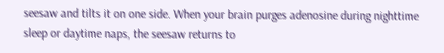seesaw and tilts it on one side. When your brain purges adenosine during nighttime sleep or daytime naps, the seesaw returns to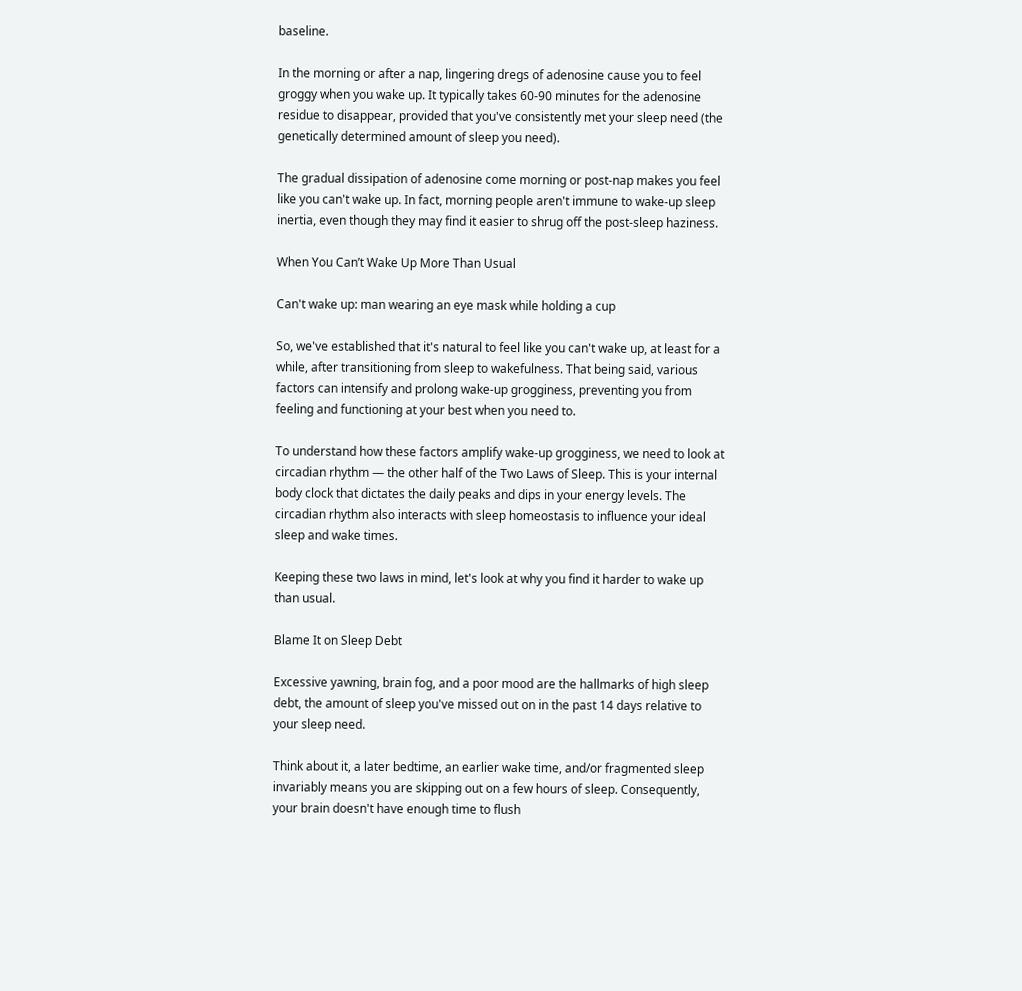baseline.

In the morning or after a nap, lingering dregs of adenosine cause you to feel groggy when you wake up. It typically takes 60-90 minutes for the adenosine residue to disappear, provided that you've consistently met your sleep need (the genetically determined amount of sleep you need).

The gradual dissipation of adenosine come morning or post-nap makes you feel like you can't wake up. In fact, morning people aren't immune to wake-up sleep inertia, even though they may find it easier to shrug off the post-sleep haziness.

When You Can’t Wake Up More Than Usual

Can't wake up: man wearing an eye mask while holding a cup

So, we've established that it's natural to feel like you can't wake up, at least for a while, after transitioning from sleep to wakefulness. That being said, various factors can intensify and prolong wake-up grogginess, preventing you from feeling and functioning at your best when you need to.

To understand how these factors amplify wake-up grogginess, we need to look at circadian rhythm — the other half of the Two Laws of Sleep. This is your internal body clock that dictates the daily peaks and dips in your energy levels. The circadian rhythm also interacts with sleep homeostasis to influence your ideal sleep and wake times.

Keeping these two laws in mind, let's look at why you find it harder to wake up than usual.

Blame It on Sleep Debt

Excessive yawning, brain fog, and a poor mood are the hallmarks of high sleep debt, the amount of sleep you've missed out on in the past 14 days relative to your sleep need.

Think about it, a later bedtime, an earlier wake time, and/or fragmented sleep invariably means you are skipping out on a few hours of sleep. Consequently, your brain doesn't have enough time to flush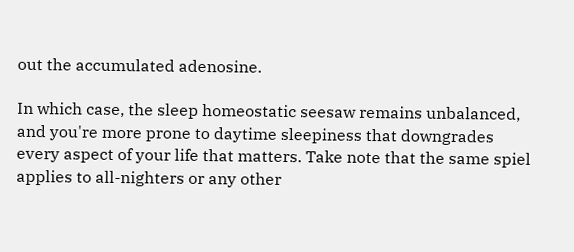out the accumulated adenosine.

In which case, the sleep homeostatic seesaw remains unbalanced, and you're more prone to daytime sleepiness that downgrades every aspect of your life that matters. Take note that the same spiel applies to all-nighters or any other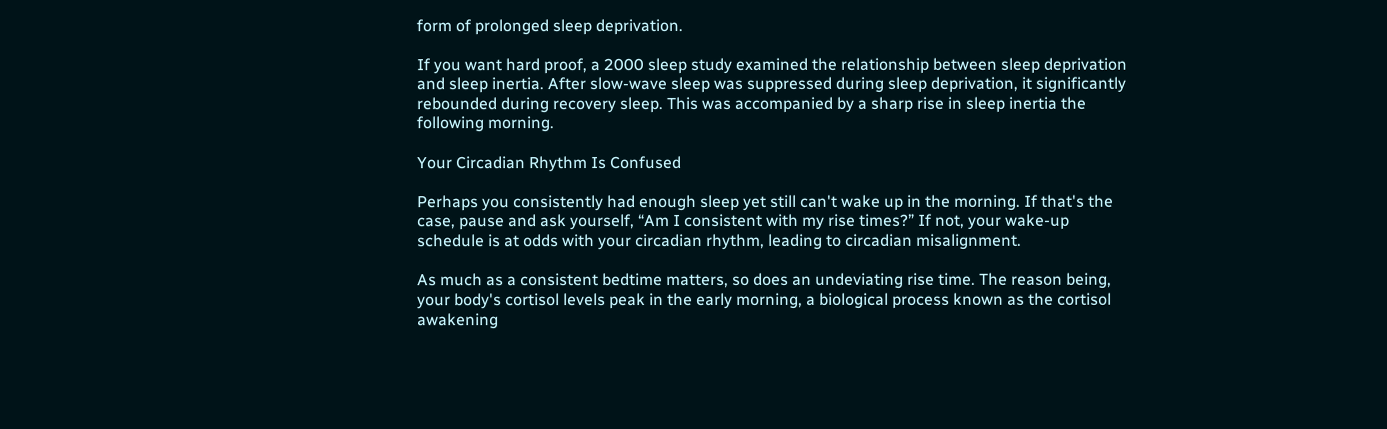form of prolonged sleep deprivation.

If you want hard proof, a 2000 sleep study examined the relationship between sleep deprivation and sleep inertia. After slow-wave sleep was suppressed during sleep deprivation, it significantly rebounded during recovery sleep. This was accompanied by a sharp rise in sleep inertia the following morning.

Your Circadian Rhythm Is Confused

Perhaps you consistently had enough sleep yet still can't wake up in the morning. If that's the case, pause and ask yourself, “Am I consistent with my rise times?” If not, your wake-up schedule is at odds with your circadian rhythm, leading to circadian misalignment.

As much as a consistent bedtime matters, so does an undeviating rise time. The reason being, your body's cortisol levels peak in the early morning, a biological process known as the cortisol awakening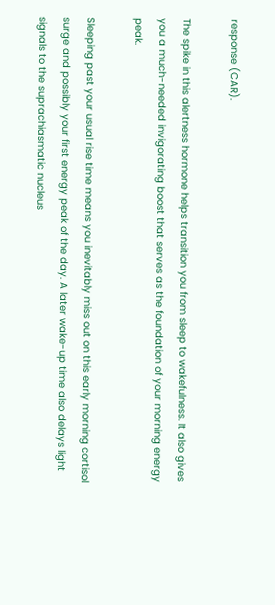response (CAR).

The spike in this alertness hormone helps transition you from sleep to wakefulness. It also gives you a much-needed invigorating boost that serves as the foundation of your morning energy peak.

Sleeping past your usual rise time means you inevitably miss out on this early morning cortisol surge and possibly your first energy peak of the day. A later wake-up time also delays light signals to the suprachiasmatic nucleus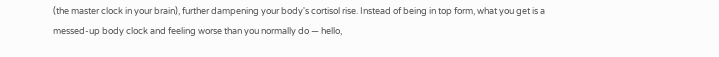(the master clock in your brain), further dampening your body's cortisol rise. Instead of being in top form, what you get is a messed-up body clock and feeling worse than you normally do — hello,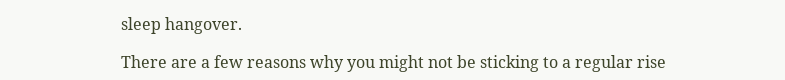sleep hangover.

There are a few reasons why you might not be sticking to a regular rise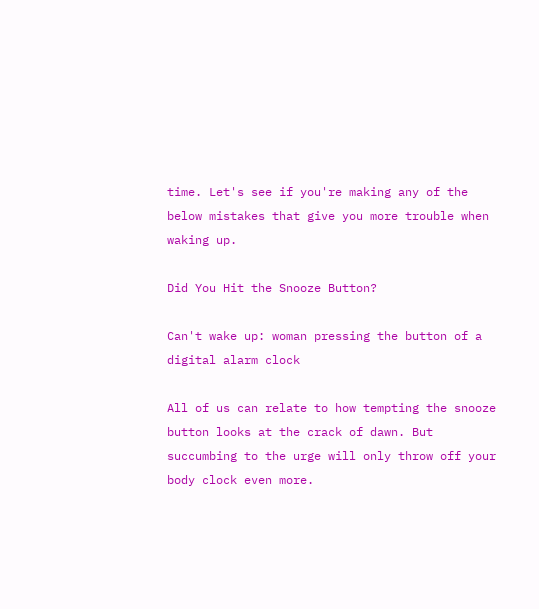time. Let's see if you're making any of the below mistakes that give you more trouble when waking up.

Did You Hit the Snooze Button?

Can't wake up: woman pressing the button of a digital alarm clock

All of us can relate to how tempting the snooze button looks at the crack of dawn. But succumbing to the urge will only throw off your body clock even more.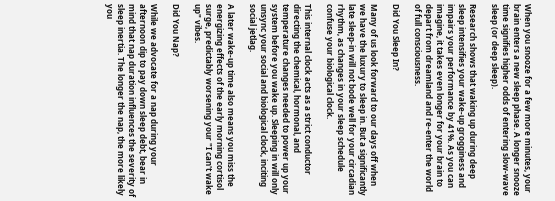When you snooze for a few more minutes, your brain enters a new sleep phase. A longer snooze time signifies higher odds of entering slow-wave sleep (or deep sleep).

Research shows that waking up during deep sleep intensifies your wake-up grogginess and impairs your performance by 41%. As you can imagine, it takes even longer for your brain to depart from dreamland and re-enter the world of full consciousness.

Did You Sleep In?

Many of us look forward to our days off when we have the luxury to sleep in. But a significantly late sleep-in will not bode well for your circadian rhythm, as changes in your sleep schedule confuse your biological clock.

This internal clock acts as a strict conductor directing the chemical, hormonal, and temperature changes needed to power up your system before you wake up. Sleeping in will only unsync your social and biological clock, inciting social jetlag.

A later wake-up time also means you miss the energizing effects of the early morning cortisol surge, predictably worsening your "I can't wake up" vibes.

Did You Nap?

While we advocate for a nap during your afternoon dip to pay down sleep debt, bear in mind that nap duration influences the severity of sleep inertia. The longer the nap, the more likely you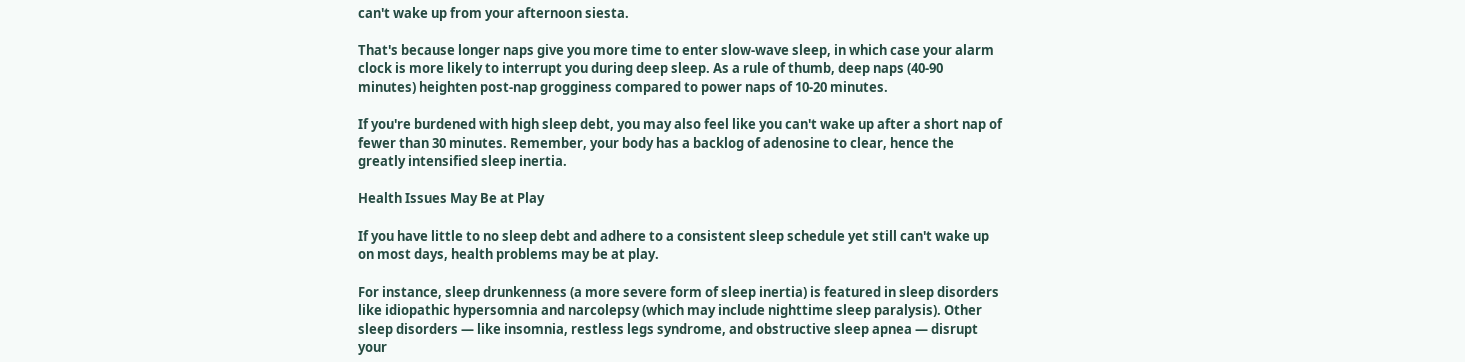can't wake up from your afternoon siesta.

That's because longer naps give you more time to enter slow-wave sleep, in which case your alarm clock is more likely to interrupt you during deep sleep. As a rule of thumb, deep naps (40-90 minutes) heighten post-nap grogginess compared to power naps of 10-20 minutes.

If you're burdened with high sleep debt, you may also feel like you can't wake up after a short nap of fewer than 30 minutes. Remember, your body has a backlog of adenosine to clear, hence the greatly intensified sleep inertia.

Health Issues May Be at Play

If you have little to no sleep debt and adhere to a consistent sleep schedule yet still can't wake up on most days, health problems may be at play.

For instance, sleep drunkenness (a more severe form of sleep inertia) is featured in sleep disorders like idiopathic hypersomnia and narcolepsy (which may include nighttime sleep paralysis). Other sleep disorders — like insomnia, restless legs syndrome, and obstructive sleep apnea — disrupt your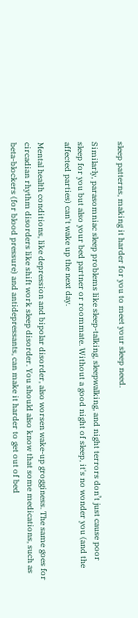sleep patterns, making it harder for you to meet your sleep need.

Similarly, parasomniac sleep problems like sleep-talking, sleepwalking, and night terrors don’t just cause poor sleep for you but also your bed partner or roommate. Without a good night of sleep, it's no wonder you (and the affected parties) can't wake up the next day.

Mental health conditions, like depression and bipolar disorder, also worsen wake-up grogginess. The same goes for circadian rhythm disorders like shift work sleep disorder. You should also know that some medications, such as beta-blockers (for blood pressure) and antidepressants, can make it harder to get out of bed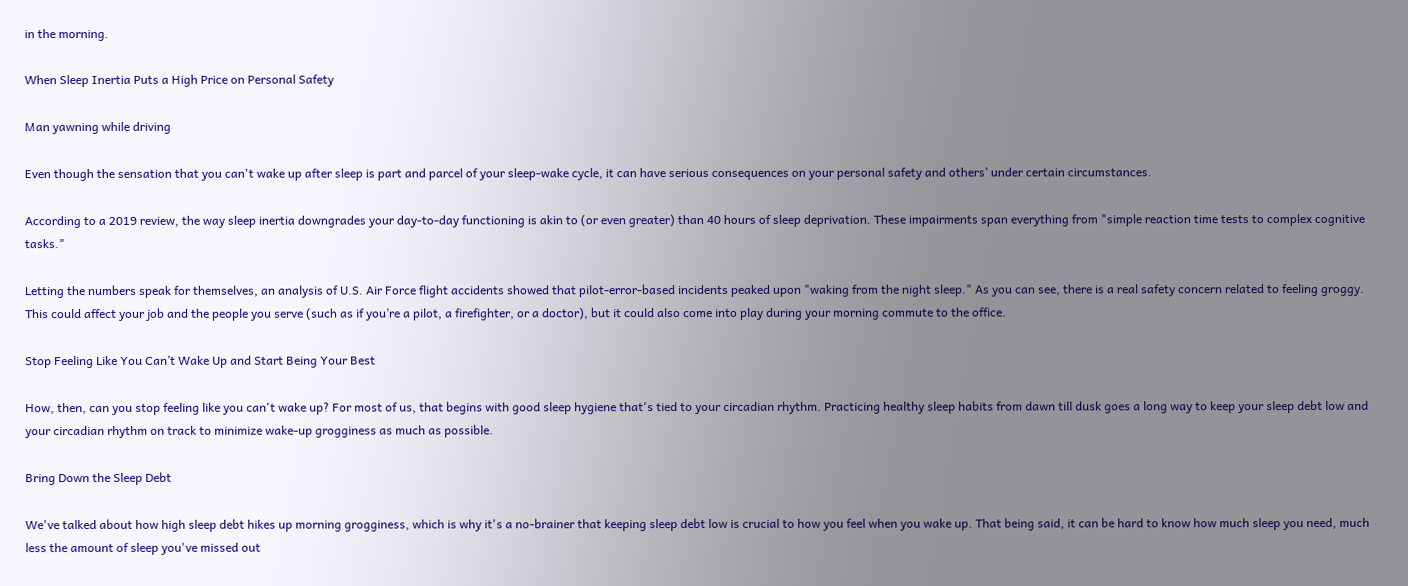in the morning.

When Sleep Inertia Puts a High Price on Personal Safety

Man yawning while driving

Even though the sensation that you can't wake up after sleep is part and parcel of your sleep-wake cycle, it can have serious consequences on your personal safety and others’ under certain circumstances.

According to a 2019 review, the way sleep inertia downgrades your day-to-day functioning is akin to (or even greater) than 40 hours of sleep deprivation. These impairments span everything from "simple reaction time tests to complex cognitive tasks."

Letting the numbers speak for themselves, an analysis of U.S. Air Force flight accidents showed that pilot-error-based incidents peaked upon "waking from the night sleep." As you can see, there is a real safety concern related to feeling groggy. This could affect your job and the people you serve (such as if you’re a pilot, a firefighter, or a doctor), but it could also come into play during your morning commute to the office.

Stop Feeling Like You Can’t Wake Up and Start Being Your Best

How, then, can you stop feeling like you can't wake up? For most of us, that begins with good sleep hygiene that's tied to your circadian rhythm. Practicing healthy sleep habits from dawn till dusk goes a long way to keep your sleep debt low and your circadian rhythm on track to minimize wake-up grogginess as much as possible.

Bring Down the Sleep Debt

We've talked about how high sleep debt hikes up morning grogginess, which is why it's a no-brainer that keeping sleep debt low is crucial to how you feel when you wake up. That being said, it can be hard to know how much sleep you need, much less the amount of sleep you've missed out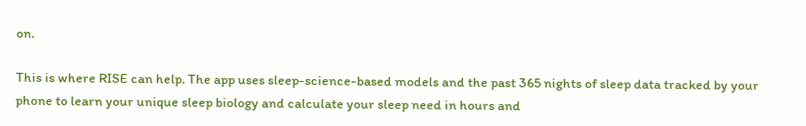on.

This is where RISE can help. The app uses sleep-science-based models and the past 365 nights of sleep data tracked by your phone to learn your unique sleep biology and calculate your sleep need in hours and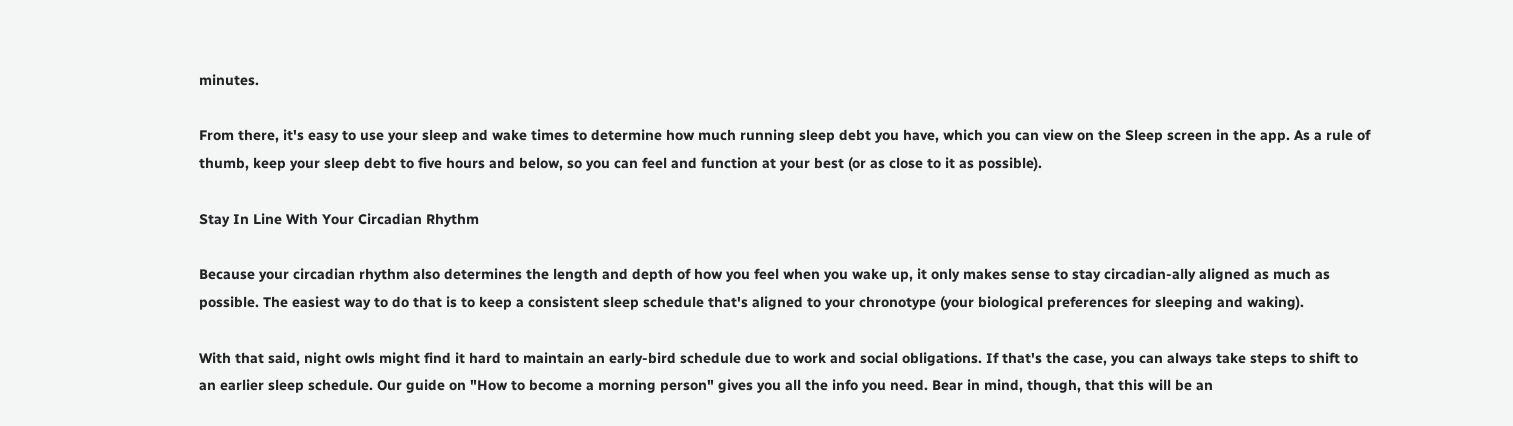minutes.

From there, it's easy to use your sleep and wake times to determine how much running sleep debt you have, which you can view on the Sleep screen in the app. As a rule of thumb, keep your sleep debt to five hours and below, so you can feel and function at your best (or as close to it as possible).

Stay In Line With Your Circadian Rhythm

Because your circadian rhythm also determines the length and depth of how you feel when you wake up, it only makes sense to stay circadian-ally aligned as much as possible. The easiest way to do that is to keep a consistent sleep schedule that's aligned to your chronotype (your biological preferences for sleeping and waking).

With that said, night owls might find it hard to maintain an early-bird schedule due to work and social obligations. If that's the case, you can always take steps to shift to an earlier sleep schedule. Our guide on "How to become a morning person" gives you all the info you need. Bear in mind, though, that this will be an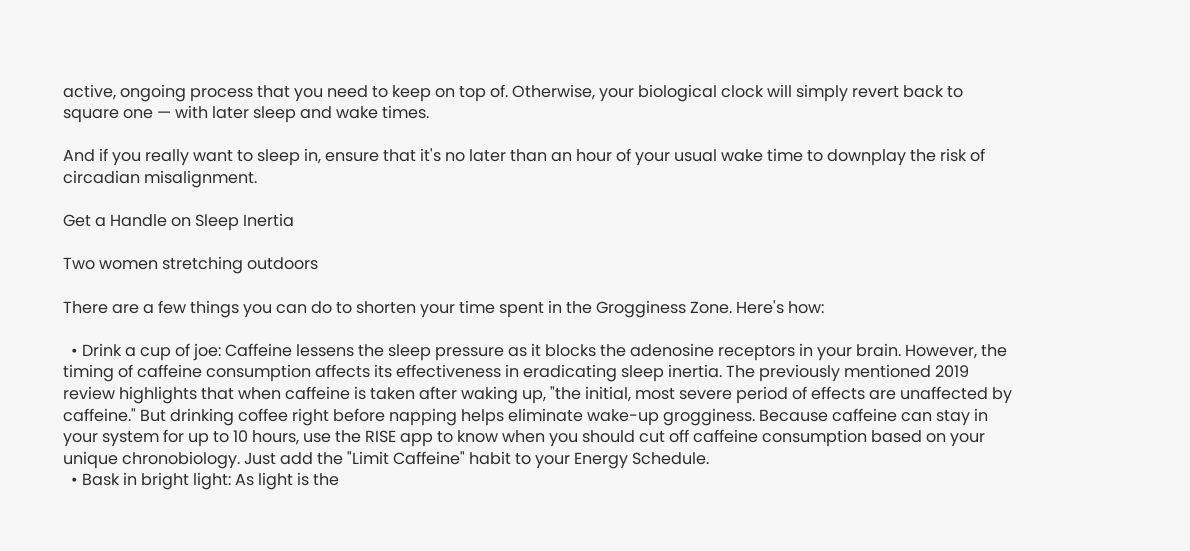active, ongoing process that you need to keep on top of. Otherwise, your biological clock will simply revert back to square one — with later sleep and wake times.

And if you really want to sleep in, ensure that it's no later than an hour of your usual wake time to downplay the risk of circadian misalignment.

Get a Handle on Sleep Inertia

Two women stretching outdoors

There are a few things you can do to shorten your time spent in the Grogginess Zone. Here's how:

  • Drink a cup of joe: Caffeine lessens the sleep pressure as it blocks the adenosine receptors in your brain. However, the timing of caffeine consumption affects its effectiveness in eradicating sleep inertia. The previously mentioned 2019 review highlights that when caffeine is taken after waking up, "the initial, most severe period of effects are unaffected by caffeine." But drinking coffee right before napping helps eliminate wake-up grogginess. Because caffeine can stay in your system for up to 10 hours, use the RISE app to know when you should cut off caffeine consumption based on your unique chronobiology. Just add the "Limit Caffeine" habit to your Energy Schedule.
  • Bask in bright light: As light is the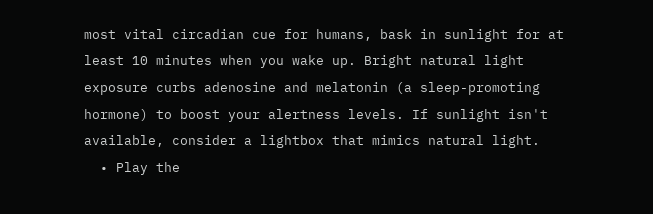most vital circadian cue for humans, bask in sunlight for at least 10 minutes when you wake up. Bright natural light exposure curbs adenosine and melatonin (a sleep-promoting hormone) to boost your alertness levels. If sunlight isn't available, consider a lightbox that mimics natural light.
  • Play the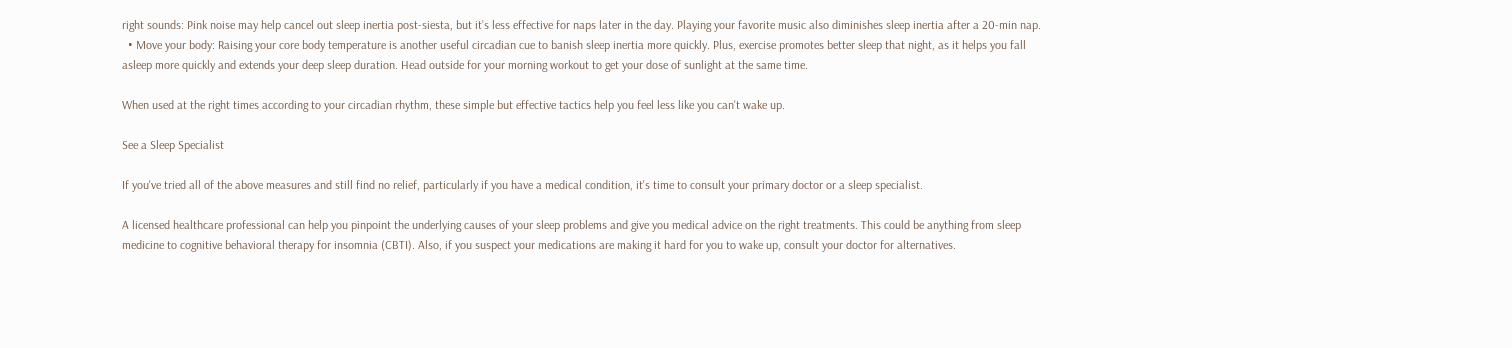right sounds: Pink noise may help cancel out sleep inertia post-siesta, but it’s less effective for naps later in the day. Playing your favorite music also diminishes sleep inertia after a 20-min nap.
  • Move your body: Raising your core body temperature is another useful circadian cue to banish sleep inertia more quickly. Plus, exercise promotes better sleep that night, as it helps you fall asleep more quickly and extends your deep sleep duration. Head outside for your morning workout to get your dose of sunlight at the same time.

When used at the right times according to your circadian rhythm, these simple but effective tactics help you feel less like you can't wake up.

See a Sleep Specialist

If you've tried all of the above measures and still find no relief, particularly if you have a medical condition, it's time to consult your primary doctor or a sleep specialist.

A licensed healthcare professional can help you pinpoint the underlying causes of your sleep problems and give you medical advice on the right treatments. This could be anything from sleep medicine to cognitive behavioral therapy for insomnia (CBTI). Also, if you suspect your medications are making it hard for you to wake up, consult your doctor for alternatives.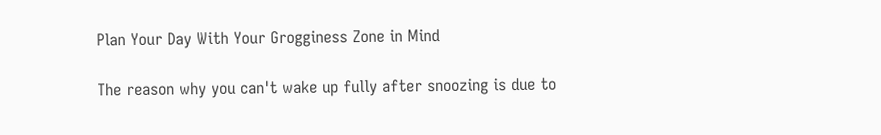Plan Your Day With Your Grogginess Zone in Mind

The reason why you can't wake up fully after snoozing is due to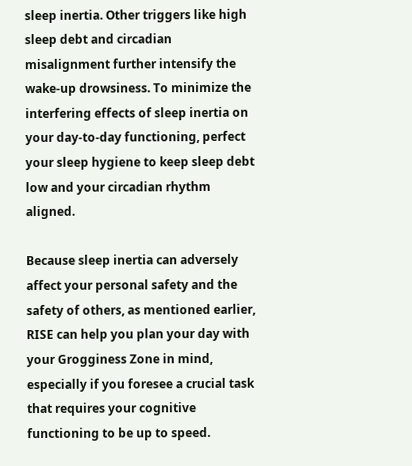sleep inertia. Other triggers like high sleep debt and circadian misalignment further intensify the wake-up drowsiness. To minimize the interfering effects of sleep inertia on your day-to-day functioning, perfect your sleep hygiene to keep sleep debt low and your circadian rhythm aligned.

Because sleep inertia can adversely affect your personal safety and the safety of others, as mentioned earlier, RISE can help you plan your day with your Grogginess Zone in mind, especially if you foresee a crucial task that requires your cognitive functioning to be up to speed.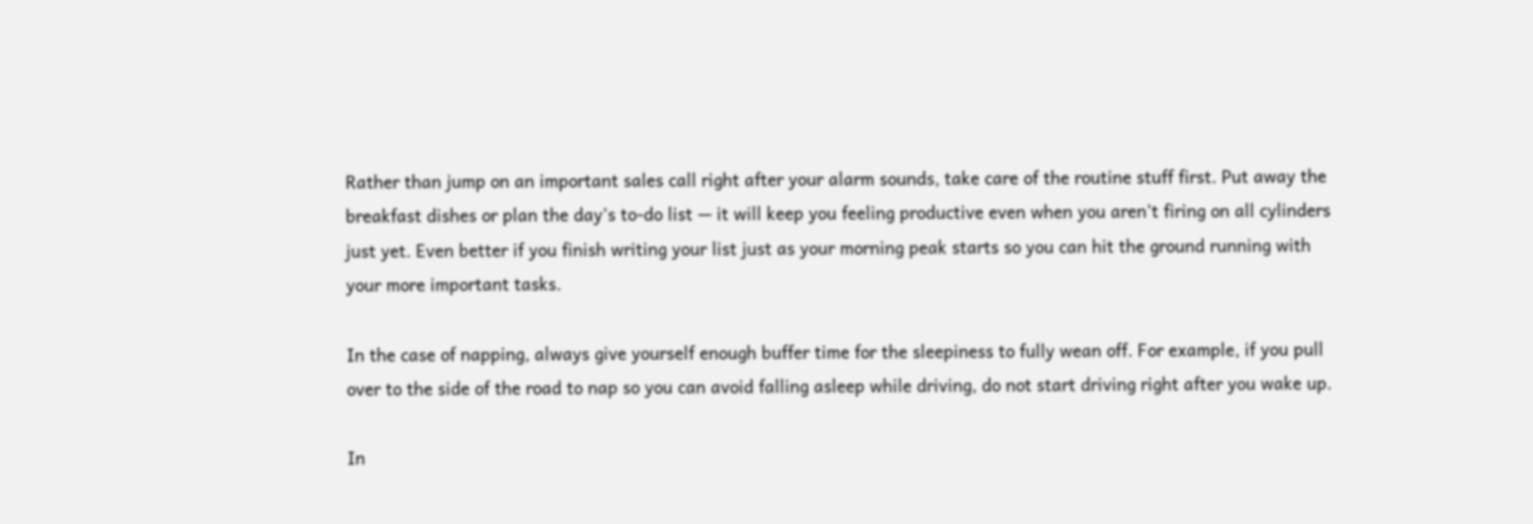Rather than jump on an important sales call right after your alarm sounds, take care of the routine stuff first. Put away the breakfast dishes or plan the day’s to-do list — it will keep you feeling productive even when you aren’t firing on all cylinders just yet. Even better if you finish writing your list just as your morning peak starts so you can hit the ground running with your more important tasks.

In the case of napping, always give yourself enough buffer time for the sleepiness to fully wean off. For example, if you pull over to the side of the road to nap so you can avoid falling asleep while driving, do not start driving right after you wake up.

In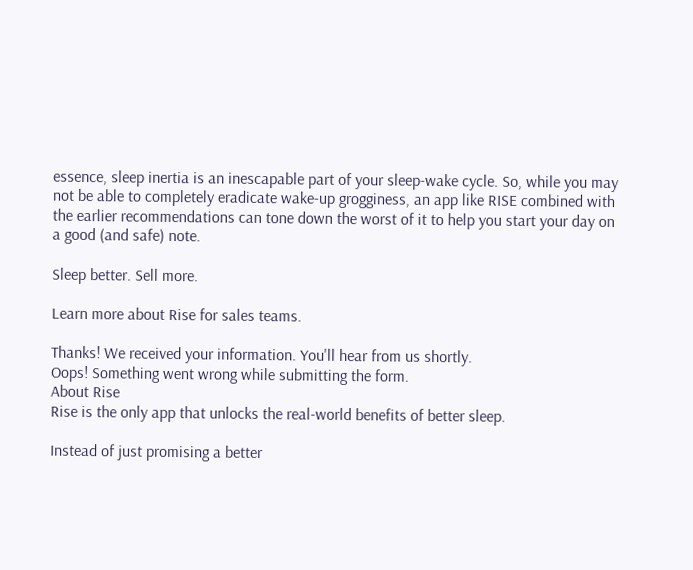essence, sleep inertia is an inescapable part of your sleep-wake cycle. So, while you may not be able to completely eradicate wake-up grogginess, an app like RISE combined with the earlier recommendations can tone down the worst of it to help you start your day on a good (and safe) note.

Sleep better. Sell more.

Learn more about Rise for sales teams.

Thanks! We received your information. You'll hear from us shortly.
Oops! Something went wrong while submitting the form.
About Rise
Rise is the only app that unlocks the real-world benefits of better sleep.

Instead of just promising a better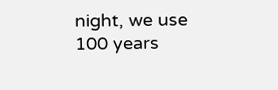night, we use 100 years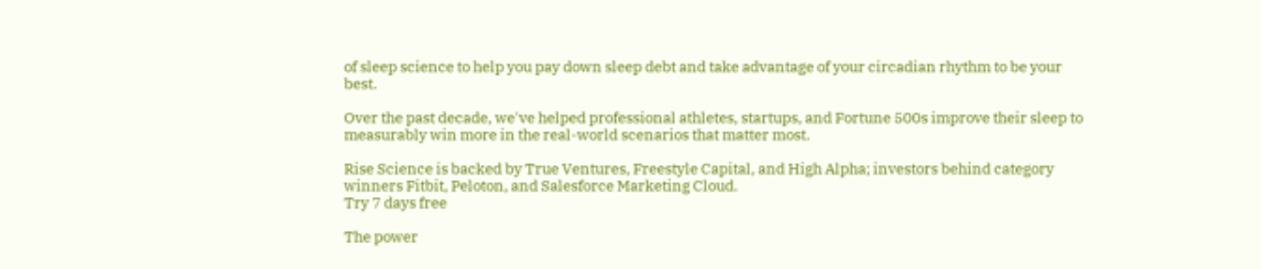of sleep science to help you pay down sleep debt and take advantage of your circadian rhythm to be your best.

Over the past decade, we've helped professional athletes, startups, and Fortune 500s improve their sleep to measurably win more in the real-world scenarios that matter most.

Rise Science is backed by True Ventures, Freestyle Capital, and High Alpha; investors behind category winners Fitbit, Peloton, and Salesforce Marketing Cloud.
Try 7 days free

The power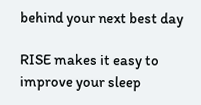behind your next best day

RISE makes it easy to improve your sleep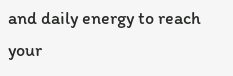and daily energy to reach your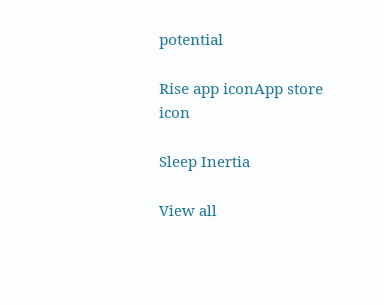potential

Rise app iconApp store icon

Sleep Inertia

View all